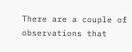There are a couple of observations that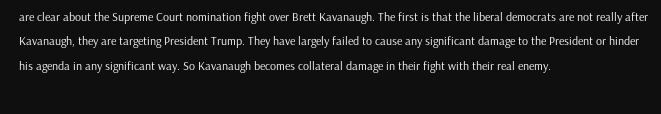are clear about the Supreme Court nomination fight over Brett Kavanaugh. The first is that the liberal democrats are not really after Kavanaugh, they are targeting President Trump. They have largely failed to cause any significant damage to the President or hinder his agenda in any significant way. So Kavanaugh becomes collateral damage in their fight with their real enemy.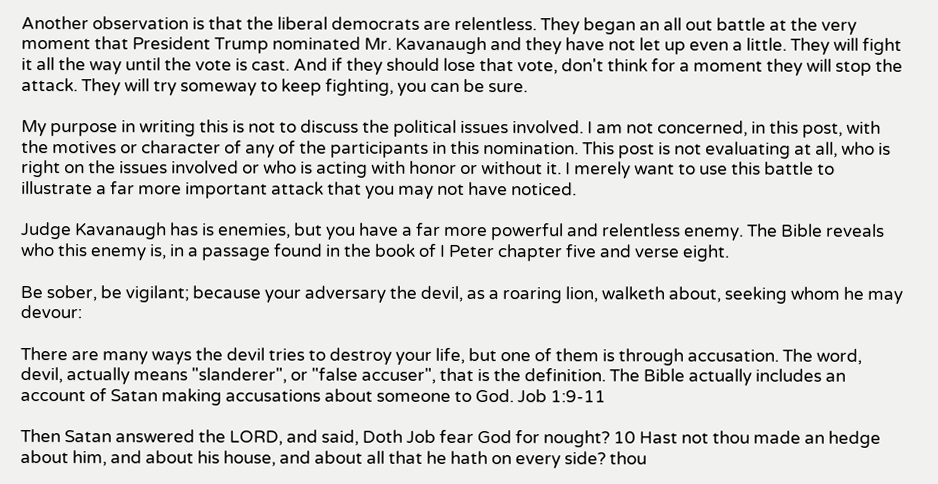Another observation is that the liberal democrats are relentless. They began an all out battle at the very moment that President Trump nominated Mr. Kavanaugh and they have not let up even a little. They will fight it all the way until the vote is cast. And if they should lose that vote, don't think for a moment they will stop the attack. They will try someway to keep fighting, you can be sure.

My purpose in writing this is not to discuss the political issues involved. I am not concerned, in this post, with the motives or character of any of the participants in this nomination. This post is not evaluating at all, who is right on the issues involved or who is acting with honor or without it. I merely want to use this battle to illustrate a far more important attack that you may not have noticed.

Judge Kavanaugh has is enemies, but you have a far more powerful and relentless enemy. The Bible reveals who this enemy is, in a passage found in the book of I Peter chapter five and verse eight.

Be sober, be vigilant; because your adversary the devil, as a roaring lion, walketh about, seeking whom he may devour:

There are many ways the devil tries to destroy your life, but one of them is through accusation. The word, devil, actually means "slanderer", or "false accuser", that is the definition. The Bible actually includes an account of Satan making accusations about someone to God. Job 1:9-11

Then Satan answered the LORD, and said, Doth Job fear God for nought? 10 Hast not thou made an hedge about him, and about his house, and about all that he hath on every side? thou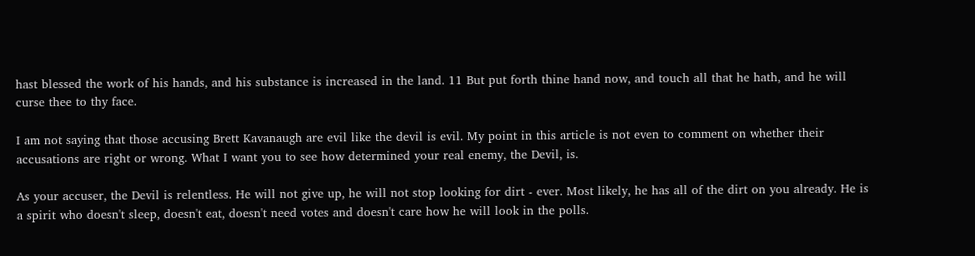hast blessed the work of his hands, and his substance is increased in the land. 11 But put forth thine hand now, and touch all that he hath, and he will curse thee to thy face.

I am not saying that those accusing Brett Kavanaugh are evil like the devil is evil. My point in this article is not even to comment on whether their accusations are right or wrong. What I want you to see how determined your real enemy, the Devil, is.

As your accuser, the Devil is relentless. He will not give up, he will not stop looking for dirt - ever. Most likely, he has all of the dirt on you already. He is a spirit who doesn't sleep, doesn't eat, doesn't need votes and doesn't care how he will look in the polls.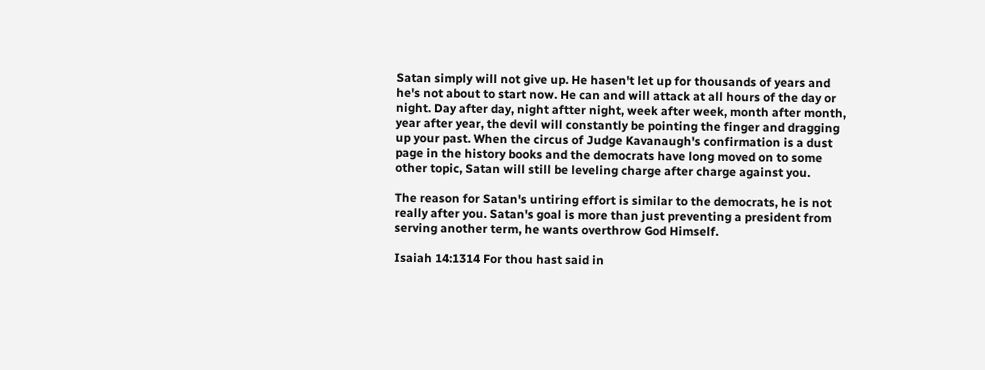Satan simply will not give up. He hasen't let up for thousands of years and he's not about to start now. He can and will attack at all hours of the day or night. Day after day, night aftter night, week after week, month after month, year after year, the devil will constantly be pointing the finger and dragging up your past. When the circus of Judge Kavanaugh's confirmation is a dust page in the history books and the democrats have long moved on to some other topic, Satan will still be leveling charge after charge against you.

The reason for Satan's untiring effort is similar to the democrats, he is not really after you. Satan's goal is more than just preventing a president from serving another term, he wants overthrow God Himself.

Isaiah 14:1314 For thou hast said in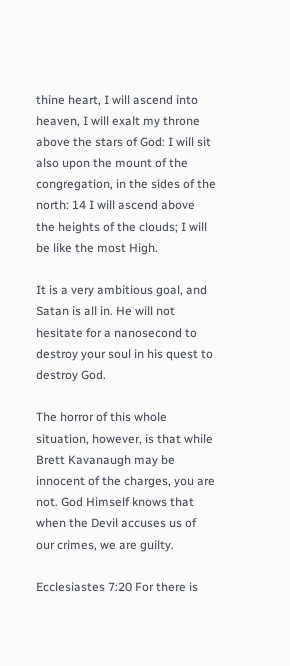thine heart, I will ascend into heaven, I will exalt my throne above the stars of God: I will sit also upon the mount of the congregation, in the sides of the north: 14 I will ascend above the heights of the clouds; I will be like the most High.

It is a very ambitious goal, and Satan is all in. He will not hesitate for a nanosecond to destroy your soul in his quest to destroy God.

The horror of this whole situation, however, is that while Brett Kavanaugh may be innocent of the charges, you are not. God Himself knows that when the Devil accuses us of our crimes, we are guilty.

Ecclesiastes 7:20 For there is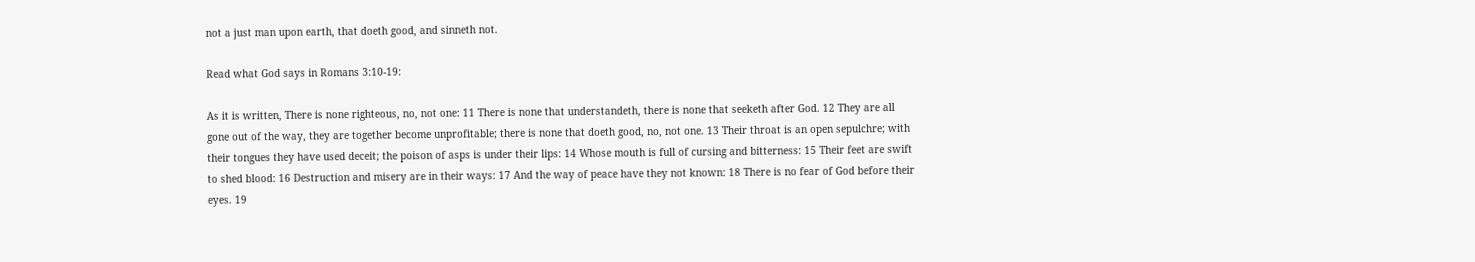not a just man upon earth, that doeth good, and sinneth not.

Read what God says in Romans 3:10-19:

As it is written, There is none righteous, no, not one: 11 There is none that understandeth, there is none that seeketh after God. 12 They are all gone out of the way, they are together become unprofitable; there is none that doeth good, no, not one. 13 Their throat is an open sepulchre; with their tongues they have used deceit; the poison of asps is under their lips: 14 Whose mouth is full of cursing and bitterness: 15 Their feet are swift to shed blood: 16 Destruction and misery are in their ways: 17 And the way of peace have they not known: 18 There is no fear of God before their eyes. 19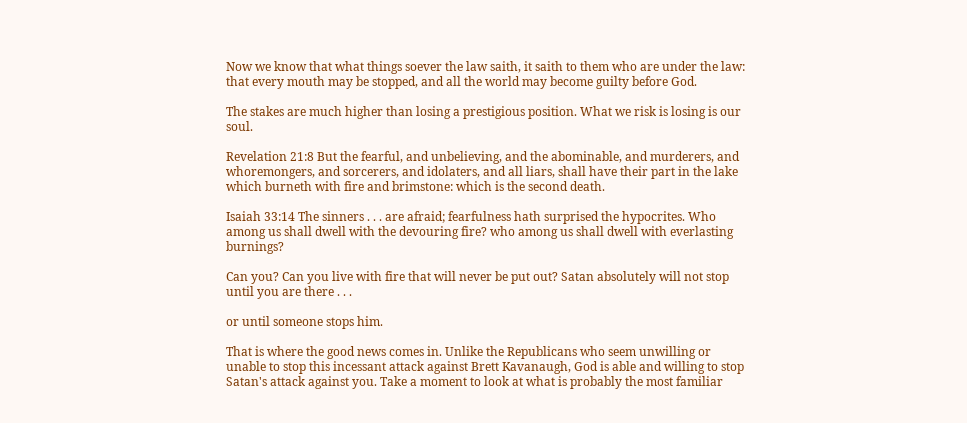Now we know that what things soever the law saith, it saith to them who are under the law: that every mouth may be stopped, and all the world may become guilty before God.

The stakes are much higher than losing a prestigious position. What we risk is losing is our soul.

Revelation 21:8 But the fearful, and unbelieving, and the abominable, and murderers, and whoremongers, and sorcerers, and idolaters, and all liars, shall have their part in the lake which burneth with fire and brimstone: which is the second death.

Isaiah 33:14 The sinners . . . are afraid; fearfulness hath surprised the hypocrites. Who among us shall dwell with the devouring fire? who among us shall dwell with everlasting burnings?

Can you? Can you live with fire that will never be put out? Satan absolutely will not stop until you are there . . .

or until someone stops him.

That is where the good news comes in. Unlike the Republicans who seem unwilling or unable to stop this incessant attack against Brett Kavanaugh, God is able and willing to stop Satan's attack against you. Take a moment to look at what is probably the most familiar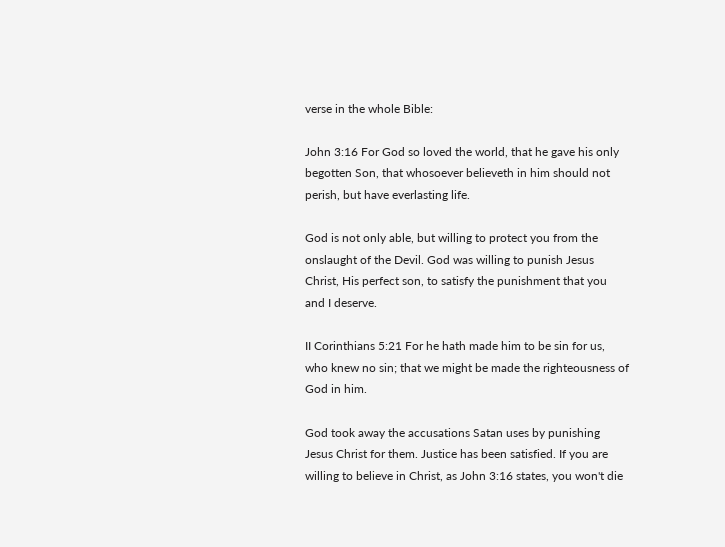verse in the whole Bible:

John 3:16 For God so loved the world, that he gave his only begotten Son, that whosoever believeth in him should not perish, but have everlasting life.

God is not only able, but willing to protect you from the onslaught of the Devil. God was willing to punish Jesus Christ, His perfect son, to satisfy the punishment that you and I deserve.

II Corinthians 5:21 For he hath made him to be sin for us, who knew no sin; that we might be made the righteousness of God in him.

God took away the accusations Satan uses by punishing Jesus Christ for them. Justice has been satisfied. If you are willing to believe in Christ, as John 3:16 states, you won't die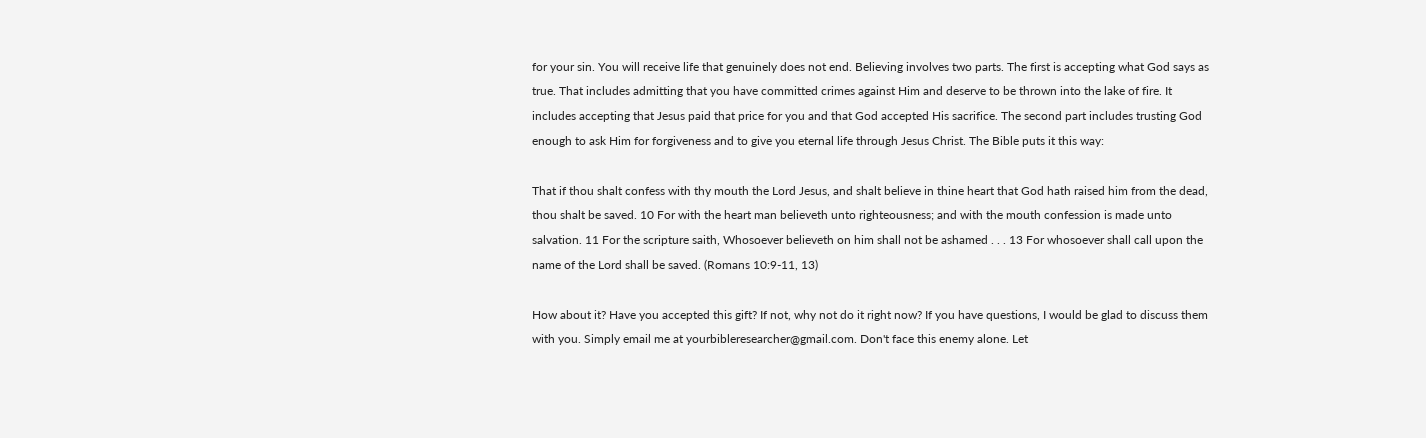for your sin. You will receive life that genuinely does not end. Believing involves two parts. The first is accepting what God says as true. That includes admitting that you have committed crimes against Him and deserve to be thrown into the lake of fire. It includes accepting that Jesus paid that price for you and that God accepted His sacrifice. The second part includes trusting God enough to ask Him for forgiveness and to give you eternal life through Jesus Christ. The Bible puts it this way:

That if thou shalt confess with thy mouth the Lord Jesus, and shalt believe in thine heart that God hath raised him from the dead, thou shalt be saved. 10 For with the heart man believeth unto righteousness; and with the mouth confession is made unto salvation. 11 For the scripture saith, Whosoever believeth on him shall not be ashamed . . . 13 For whosoever shall call upon the name of the Lord shall be saved. (Romans 10:9-11, 13)

How about it? Have you accepted this gift? If not, why not do it right now? If you have questions, I would be glad to discuss them with you. Simply email me at yourbibleresearcher@gmail.com. Don't face this enemy alone. Let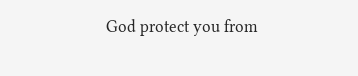God protect you from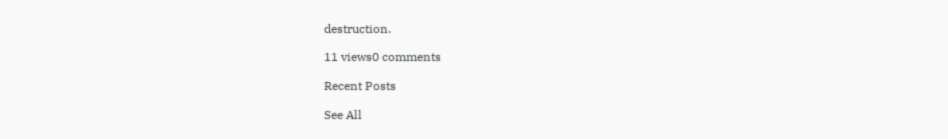destruction.

11 views0 comments

Recent Posts

See All